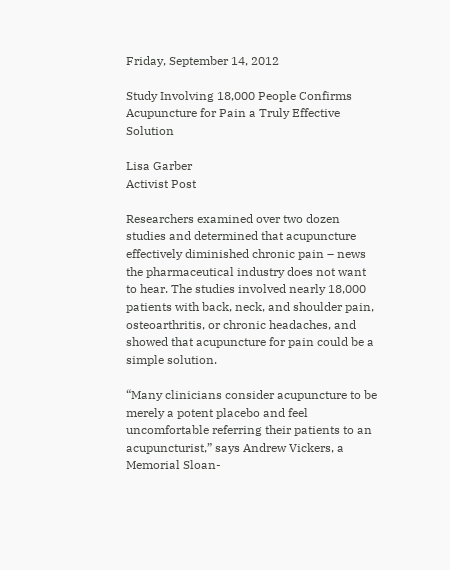Friday, September 14, 2012

Study Involving 18,000 People Confirms Acupuncture for Pain a Truly Effective Solution

Lisa Garber
Activist Post

Researchers examined over two dozen studies and determined that acupuncture effectively diminished chronic pain – news the pharmaceutical industry does not want to hear. The studies involved nearly 18,000 patients with back, neck, and shoulder pain, osteoarthritis, or chronic headaches, and showed that acupuncture for pain could be a simple solution.

“Many clinicians consider acupuncture to be merely a potent placebo and feel uncomfortable referring their patients to an acupuncturist,” says Andrew Vickers, a Memorial Sloan-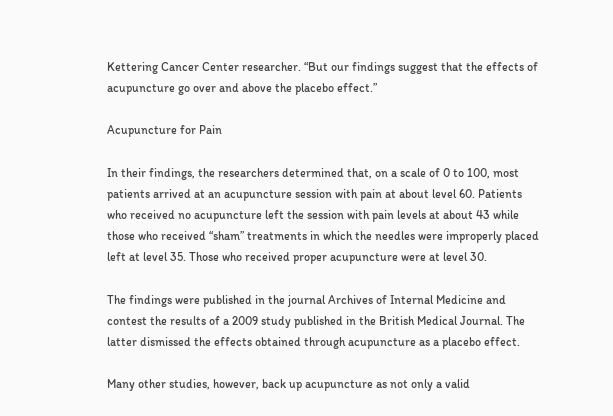Kettering Cancer Center researcher. “But our findings suggest that the effects of acupuncture go over and above the placebo effect.”

Acupuncture for Pain

In their findings, the researchers determined that, on a scale of 0 to 100, most patients arrived at an acupuncture session with pain at about level 60. Patients who received no acupuncture left the session with pain levels at about 43 while those who received “sham” treatments in which the needles were improperly placed left at level 35. Those who received proper acupuncture were at level 30.

The findings were published in the journal Archives of Internal Medicine and contest the results of a 2009 study published in the British Medical Journal. The latter dismissed the effects obtained through acupuncture as a placebo effect.

Many other studies, however, back up acupuncture as not only a valid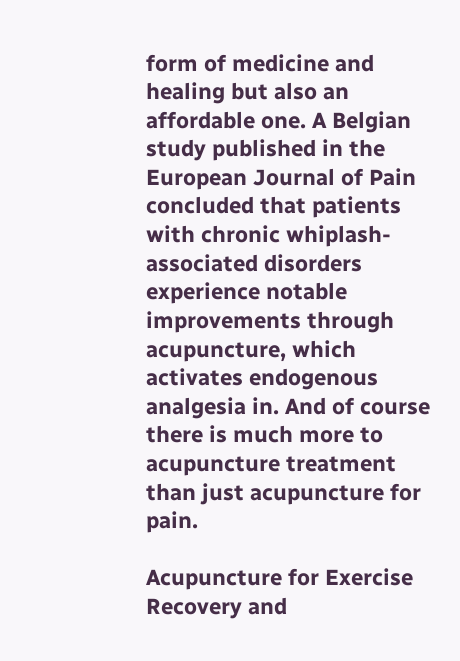form of medicine and healing but also an affordable one. A Belgian study published in the European Journal of Pain concluded that patients with chronic whiplash-associated disorders experience notable improvements through acupuncture, which activates endogenous analgesia in. And of course there is much more to acupuncture treatment than just acupuncture for pain.

Acupuncture for Exercise Recovery and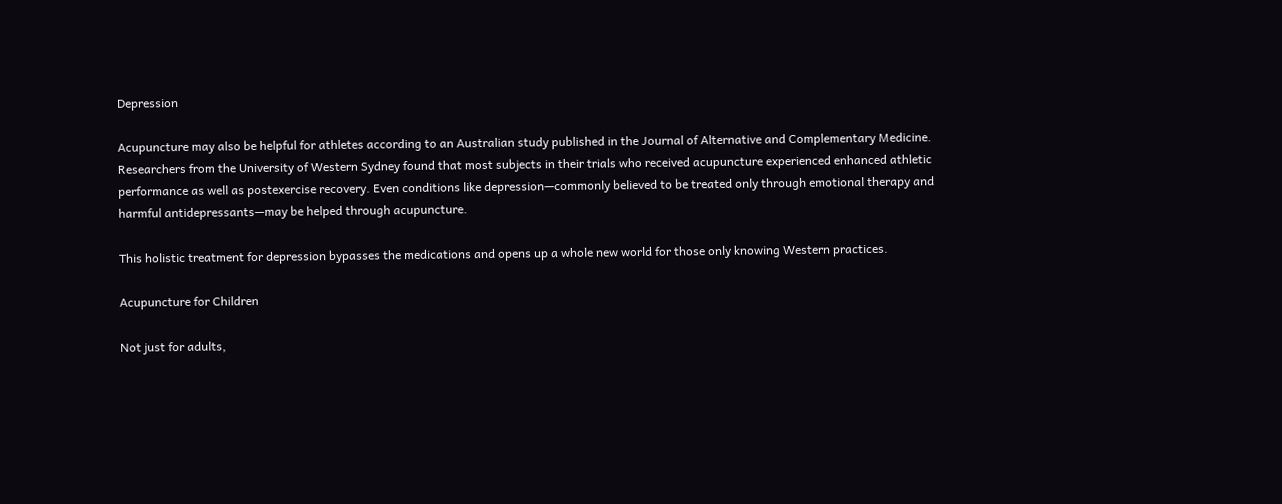Depression

Acupuncture may also be helpful for athletes according to an Australian study published in the Journal of Alternative and Complementary Medicine. Researchers from the University of Western Sydney found that most subjects in their trials who received acupuncture experienced enhanced athletic performance as well as postexercise recovery. Even conditions like depression—commonly believed to be treated only through emotional therapy and harmful antidepressants—may be helped through acupuncture.

This holistic treatment for depression bypasses the medications and opens up a whole new world for those only knowing Western practices.

Acupuncture for Children

Not just for adults,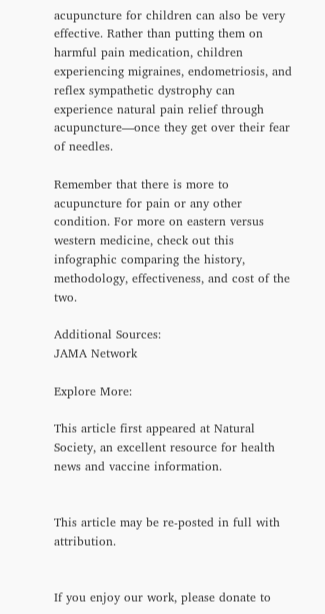acupuncture for children can also be very effective. Rather than putting them on harmful pain medication, children experiencing migraines, endometriosis, and reflex sympathetic dystrophy can experience natural pain relief through acupuncture—once they get over their fear of needles.

Remember that there is more to acupuncture for pain or any other condition. For more on eastern versus western medicine, check out this infographic comparing the history, methodology, effectiveness, and cost of the two.

Additional Sources:
JAMA Network

Explore More:

This article first appeared at Natural Society, an excellent resource for health news and vaccine information.


This article may be re-posted in full with attribution.


If you enjoy our work, please donate to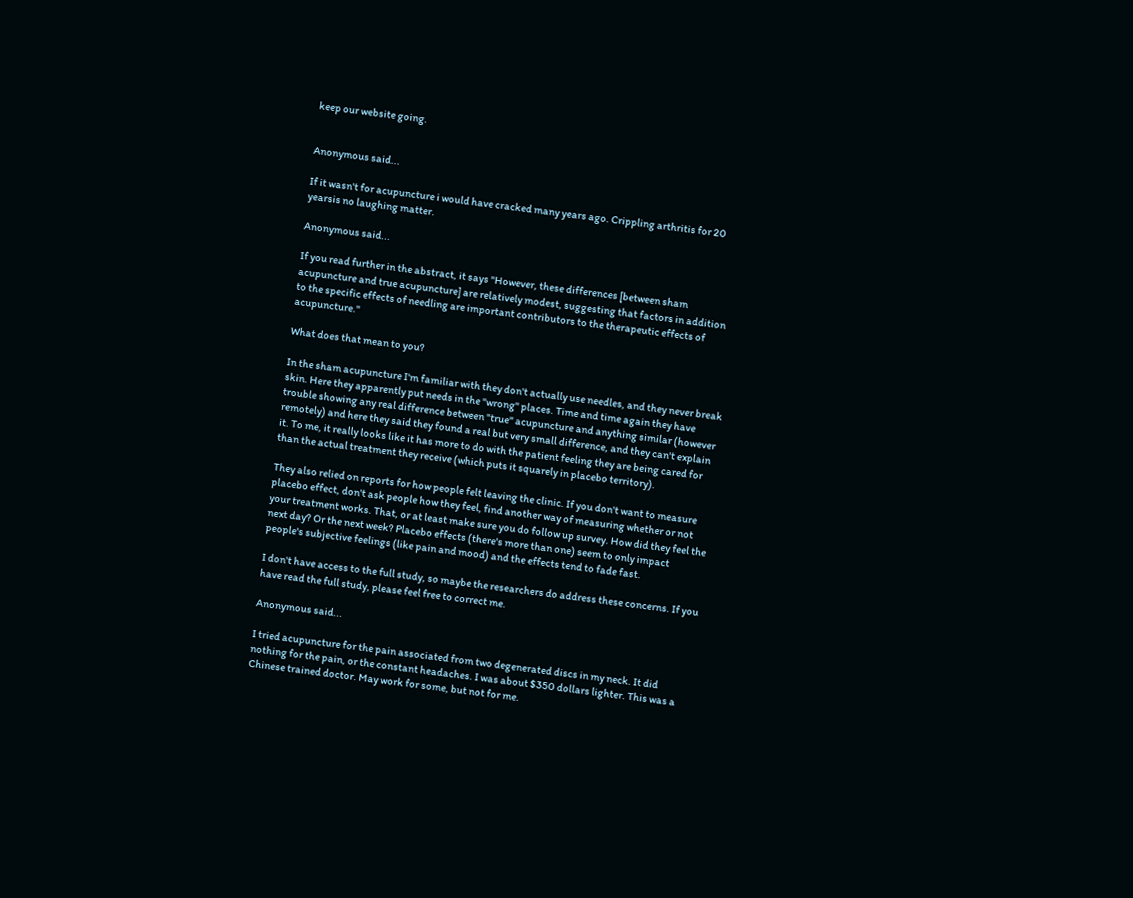keep our website going.


Anonymous said...

If it wasn't for acupuncture i would have cracked many years ago. Crippling arthritis for 20 yearsis no laughing matter.

Anonymous said...

If you read further in the abstract, it says "However, these differences [between sham acupuncture and true acupuncture] are relatively modest, suggesting that factors in addition to the specific effects of needling are important contributors to the therapeutic effects of acupuncture."

What does that mean to you?

In the sham acupuncture I'm familiar with they don't actually use needles, and they never break skin. Here they apparently put needs in the "wrong" places. Time and time again they have trouble showing any real difference between "true" acupuncture and anything similar (however remotely) and here they said they found a real but very small difference, and they can't explain it. To me, it really looks like it has more to do with the patient feeling they are being cared for than the actual treatment they receive (which puts it squarely in placebo territory).

They also relied on reports for how people felt leaving the clinic. If you don't want to measure placebo effect, don't ask people how they feel, find another way of measuring whether or not your treatment works. That, or at least make sure you do follow up survey. How did they feel the next day? Or the next week? Placebo effects (there's more than one) seem to only impact people's subjective feelings (like pain and mood) and the effects tend to fade fast.

I don't have access to the full study, so maybe the researchers do address these concerns. If you have read the full study, please feel free to correct me.

Anonymous said...

I tried acupuncture for the pain associated from two degenerated discs in my neck. It did nothing for the pain, or the constant headaches. I was about $350 dollars lighter. This was a Chinese trained doctor. May work for some, but not for me.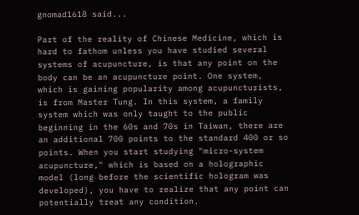gnomad1618 said...

Part of the reality of Chinese Medicine, which is hard to fathom unless you have studied several systems of acupuncture, is that any point on the body can be an acupuncture point. One system, which is gaining popularity among acupuncturists, is from Master Tung. In this system, a family system which was only taught to the public beginning in the 60s and 70s in Taiwan, there are an additional 700 points to the standard 400 or so points. When you start studying "micro-system acupuncture," which is based on a holographic model (long before the scientific hologram was developed), you have to realize that any point can potentially treat any condition.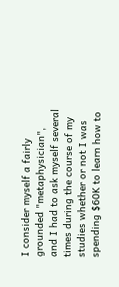I consider myself a fairly grounded "metaphysician", and I had to ask myself several times during the course of my studies whether or not I was spending $60K to learn how to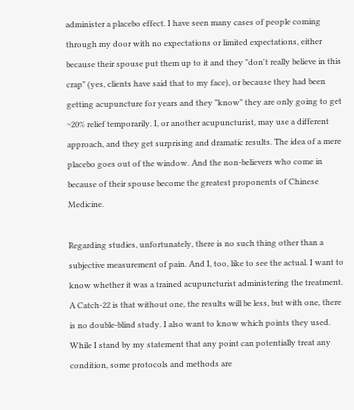administer a placebo effect. I have seen many cases of people coming through my door with no expectations or limited expectations, either because their spouse put them up to it and they "don't really believe in this crap" (yes, clients have said that to my face), or because they had been getting acupuncture for years and they "know" they are only going to get ~20% relief temporarily. I, or another acupuncturist, may use a different approach, and they get surprising and dramatic results. The idea of a mere placebo goes out of the window. And the non-believers who come in because of their spouse become the greatest proponents of Chinese Medicine.

Regarding studies, unfortunately, there is no such thing other than a subjective measurement of pain. And I, too, like to see the actual. I want to know whether it was a trained acupuncturist administering the treatment. A Catch-22 is that without one, the results will be less, but with one, there is no double-blind study. I also want to know which points they used. While I stand by my statement that any point can potentially treat any condition, some protocols and methods are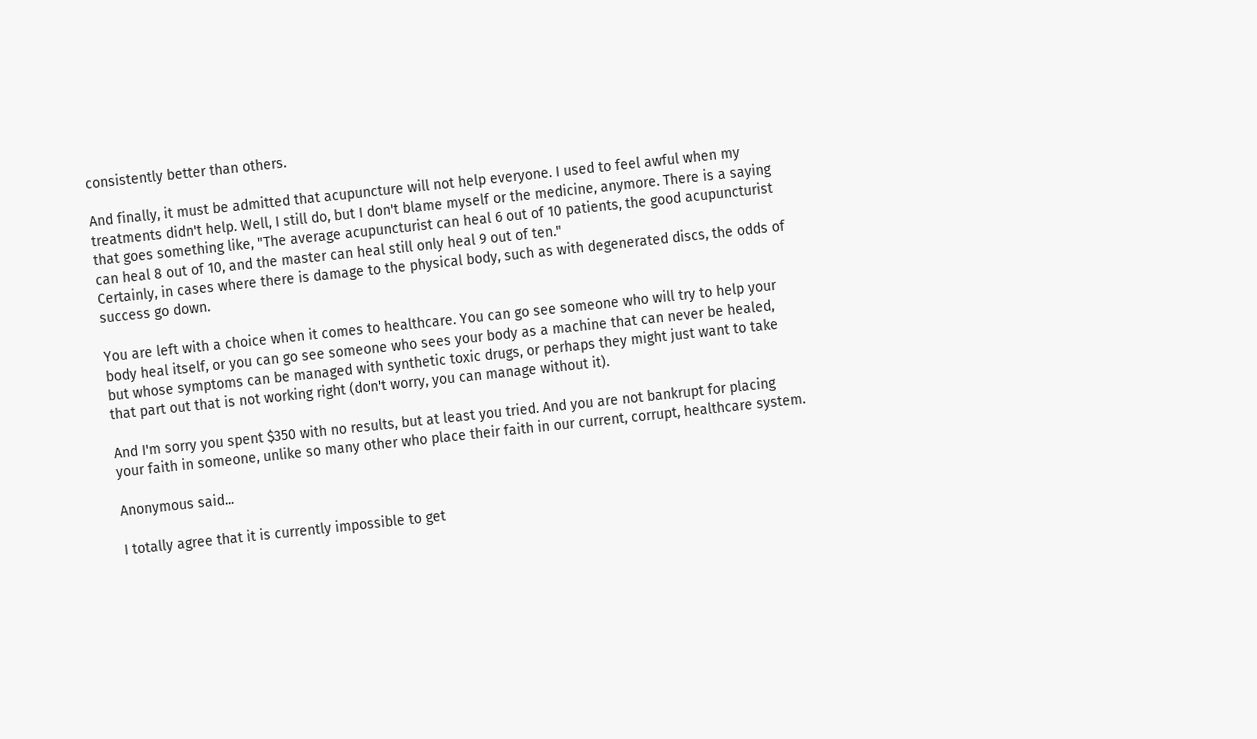consistently better than others.

And finally, it must be admitted that acupuncture will not help everyone. I used to feel awful when my treatments didn't help. Well, I still do, but I don't blame myself or the medicine, anymore. There is a saying that goes something like, "The average acupuncturist can heal 6 out of 10 patients, the good acupuncturist can heal 8 out of 10, and the master can heal still only heal 9 out of ten."
Certainly, in cases where there is damage to the physical body, such as with degenerated discs, the odds of success go down.

You are left with a choice when it comes to healthcare. You can go see someone who will try to help your body heal itself, or you can go see someone who sees your body as a machine that can never be healed, but whose symptoms can be managed with synthetic toxic drugs, or perhaps they might just want to take that part out that is not working right (don't worry, you can manage without it).

And I'm sorry you spent $350 with no results, but at least you tried. And you are not bankrupt for placing your faith in someone, unlike so many other who place their faith in our current, corrupt, healthcare system.

Anonymous said...

I totally agree that it is currently impossible to get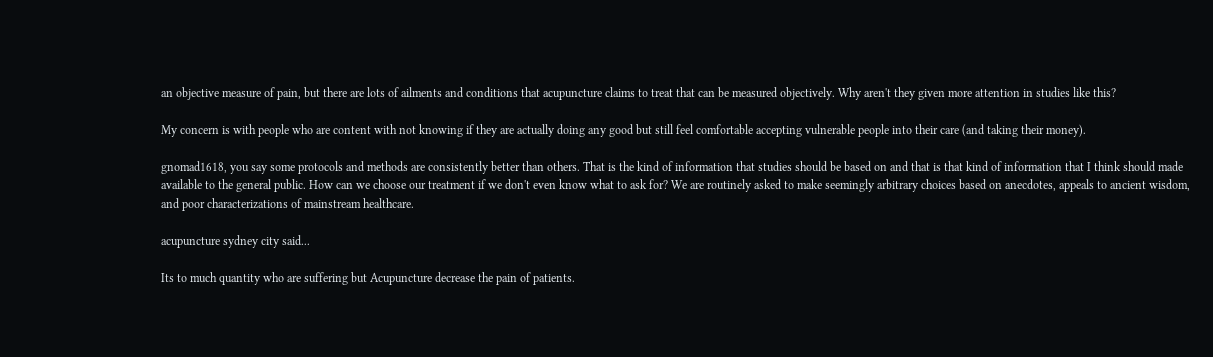an objective measure of pain, but there are lots of ailments and conditions that acupuncture claims to treat that can be measured objectively. Why aren't they given more attention in studies like this?

My concern is with people who are content with not knowing if they are actually doing any good but still feel comfortable accepting vulnerable people into their care (and taking their money).

gnomad1618, you say some protocols and methods are consistently better than others. That is the kind of information that studies should be based on and that is that kind of information that I think should made available to the general public. How can we choose our treatment if we don't even know what to ask for? We are routinely asked to make seemingly arbitrary choices based on anecdotes, appeals to ancient wisdom, and poor characterizations of mainstream healthcare.

acupuncture sydney city said...

Its to much quantity who are suffering but Acupuncture decrease the pain of patients.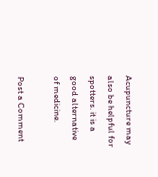Acupuncture may also be helpful for spotters. it is a good alternative of medicine.

Post a Comment